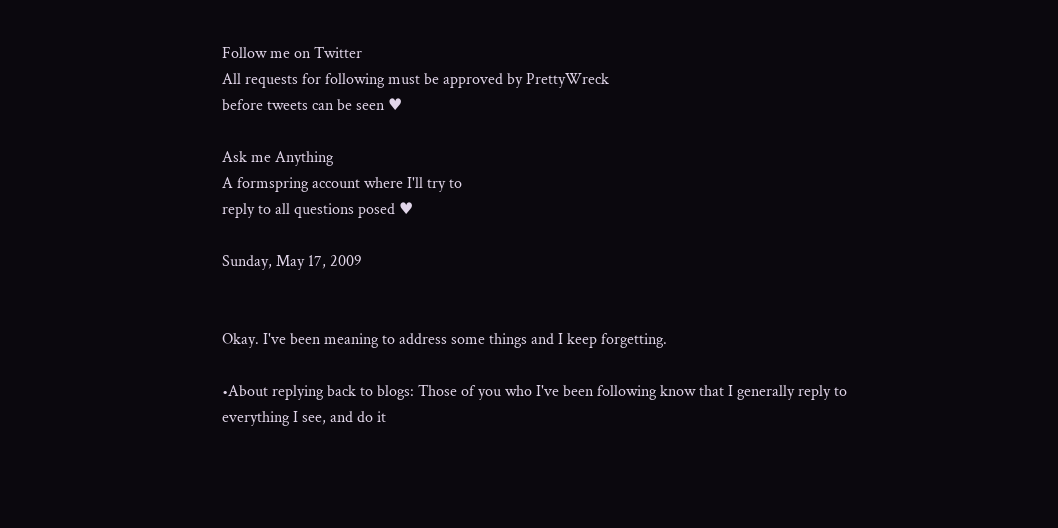Follow me on Twitter
All requests for following must be approved by PrettyWreck
before tweets can be seen ♥

Ask me Anything
A formspring account where I'll try to
reply to all questions posed ♥

Sunday, May 17, 2009


Okay. I've been meaning to address some things and I keep forgetting.

•About replying back to blogs: Those of you who I've been following know that I generally reply to everything I see, and do it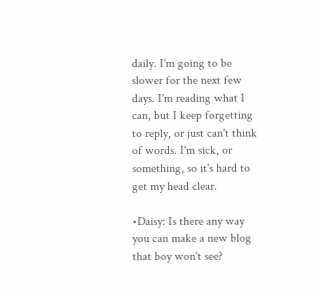daily. I'm going to be slower for the next few days. I'm reading what I can, but I keep forgetting to reply, or just can't think of words. I'm sick, or something, so it's hard to get my head clear.

•Daisy: Is there any way you can make a new blog that boy won't see?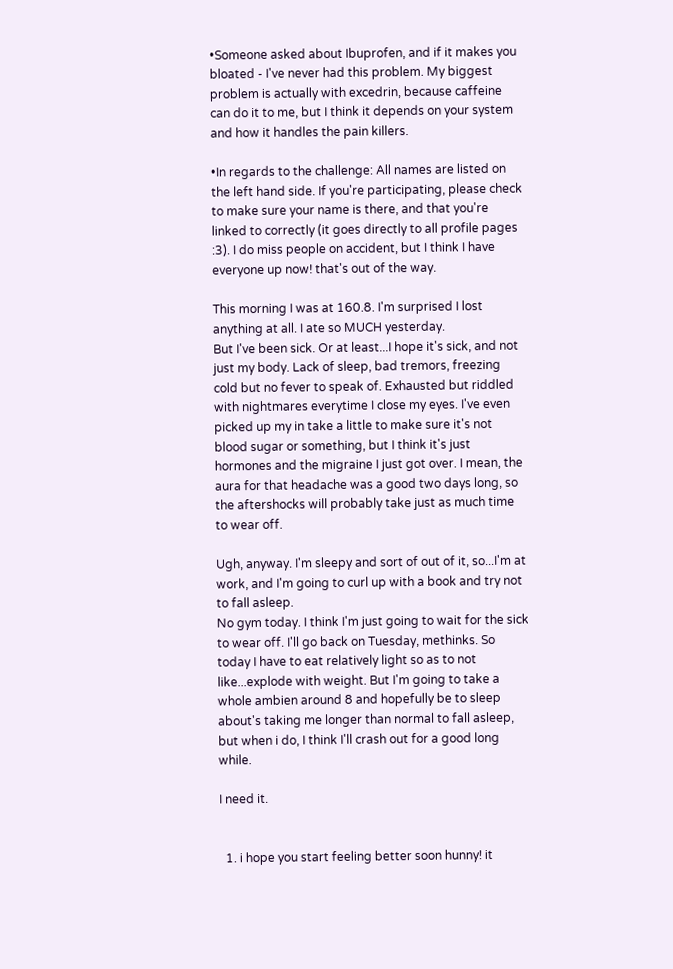•Someone asked about Ibuprofen, and if it makes you bloated - I've never had this problem. My biggest problem is actually with excedrin, because caffeine can do it to me, but I think it depends on your system and how it handles the pain killers.

•In regards to the challenge: All names are listed on the left hand side. If you're participating, please check to make sure your name is there, and that you're linked to correctly (it goes directly to all profile pages :3). I do miss people on accident, but I think I have everyone up now! that's out of the way.

This morning I was at 160.8. I'm surprised I lost anything at all. I ate so MUCH yesterday.
But I've been sick. Or at least...I hope it's sick, and not just my body. Lack of sleep, bad tremors, freezing cold but no fever to speak of. Exhausted but riddled with nightmares everytime I close my eyes. I've even picked up my in take a little to make sure it's not blood sugar or something, but I think it's just hormones and the migraine I just got over. I mean, the aura for that headache was a good two days long, so the aftershocks will probably take just as much time to wear off.

Ugh, anyway. I'm sleepy and sort of out of it, so...I'm at work, and I'm going to curl up with a book and try not to fall asleep.
No gym today. I think I'm just going to wait for the sick to wear off. I'll go back on Tuesday, methinks. So today I have to eat relatively light so as to not like...explode with weight. But I'm going to take a whole ambien around 8 and hopefully be to sleep about's taking me longer than normal to fall asleep, but when i do, I think I'll crash out for a good long while.

I need it.


  1. i hope you start feeling better soon hunny! it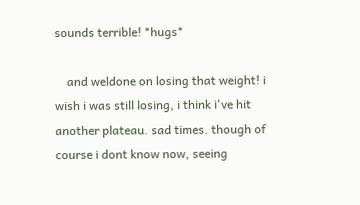sounds terrible! *hugs*

    and weldone on losing that weight! i wish i was still losing, i think i've hit another plateau. sad times. though of course i dont know now, seeing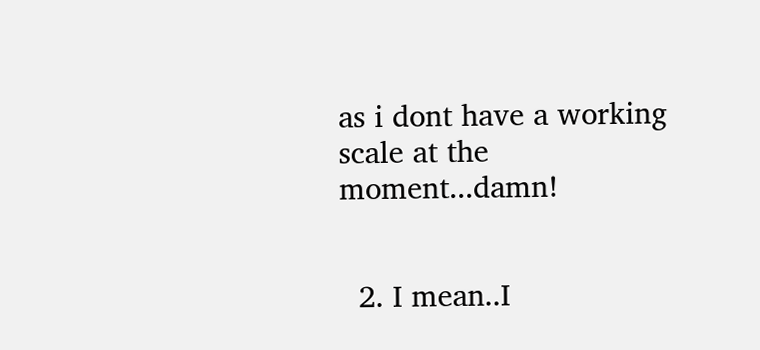as i dont have a working scale at the moment...damn!


  2. I mean..I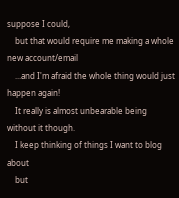suppose I could,
    but that would require me making a whole new account/email
    ...and I'm afraid the whole thing would just happen again!
    It really is almost unbearable being without it though.
    I keep thinking of things I want to blog about
    but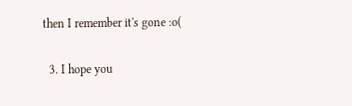then I remember it's gone :o(

  3. I hope you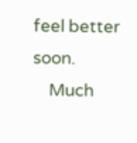feel better soon.
    Much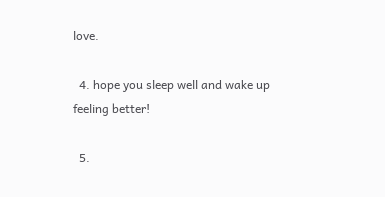love.

  4. hope you sleep well and wake up feeling better!

  5.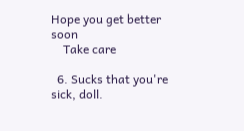Hope you get better soon
    Take care

  6. Sucks that you're sick, doll.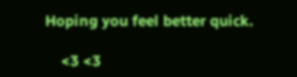Hoping you feel better quick.

    <3 <3